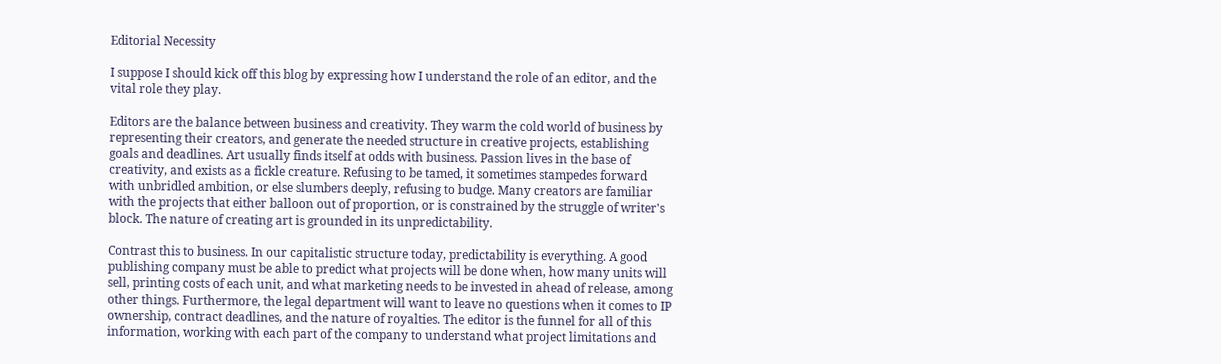Editorial Necessity

I suppose I should kick off this blog by expressing how I understand the role of an editor, and the vital role they play.

Editors are the balance between business and creativity. They warm the cold world of business by representing their creators, and generate the needed structure in creative projects, establishing goals and deadlines. Art usually finds itself at odds with business. Passion lives in the base of creativity, and exists as a fickle creature. Refusing to be tamed, it sometimes stampedes forward with unbridled ambition, or else slumbers deeply, refusing to budge. Many creators are familiar with the projects that either balloon out of proportion, or is constrained by the struggle of writer's block. The nature of creating art is grounded in its unpredictability.

Contrast this to business. In our capitalistic structure today, predictability is everything. A good publishing company must be able to predict what projects will be done when, how many units will sell, printing costs of each unit, and what marketing needs to be invested in ahead of release, among other things. Furthermore, the legal department will want to leave no questions when it comes to IP ownership, contract deadlines, and the nature of royalties. The editor is the funnel for all of this information, working with each part of the company to understand what project limitations and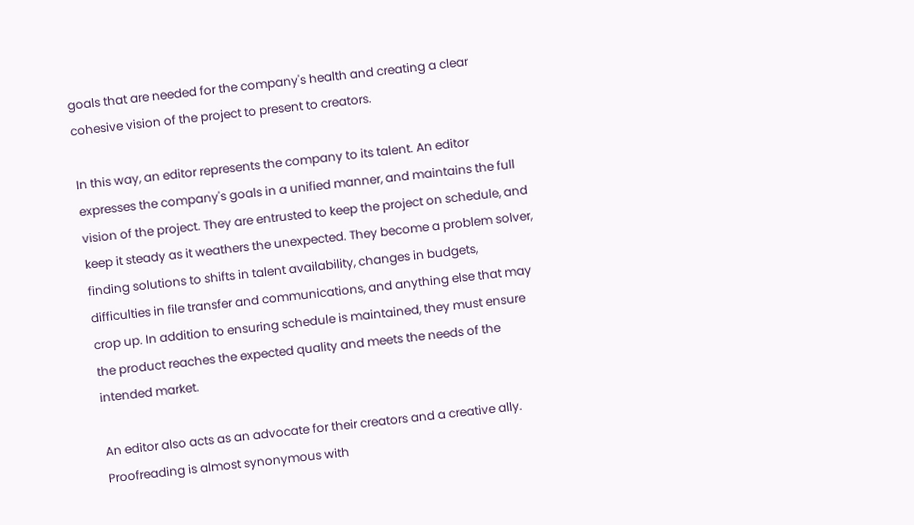goals that are needed for the company's health and creating a clear cohesive vision of the project to present to creators.

In this way, an editor represents the company to its talent. An editor expresses the company's goals in a unified manner, and maintains the full vision of the project. They are entrusted to keep the project on schedule, and keep it steady as it weathers the unexpected. They become a problem solver, finding solutions to shifts in talent availability, changes in budgets, difficulties in file transfer and communications, and anything else that may crop up. In addition to ensuring schedule is maintained, they must ensure the product reaches the expected quality and meets the needs of the intended market.

An editor also acts as an advocate for their creators and a creative ally. Proofreading is almost synonymous with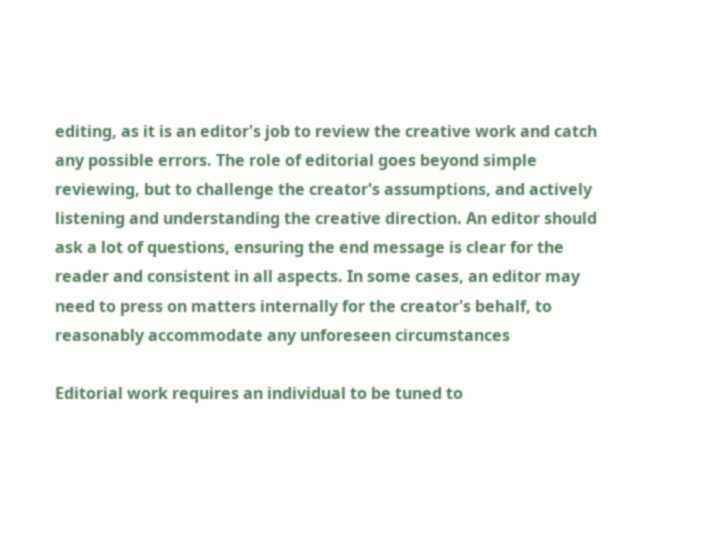editing, as it is an editor's job to review the creative work and catch any possible errors. The role of editorial goes beyond simple reviewing, but to challenge the creator's assumptions, and actively listening and understanding the creative direction. An editor should ask a lot of questions, ensuring the end message is clear for the reader and consistent in all aspects. In some cases, an editor may need to press on matters internally for the creator's behalf, to reasonably accommodate any unforeseen circumstances

Editorial work requires an individual to be tuned to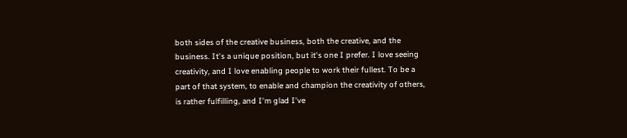both sides of the creative business, both the creative, and the business. It's a unique position, but it's one I prefer. I love seeing creativity, and I love enabling people to work their fullest. To be a part of that system, to enable and champion the creativity of others, is rather fulfilling, and I'm glad I've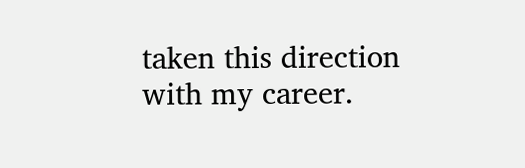taken this direction with my career.